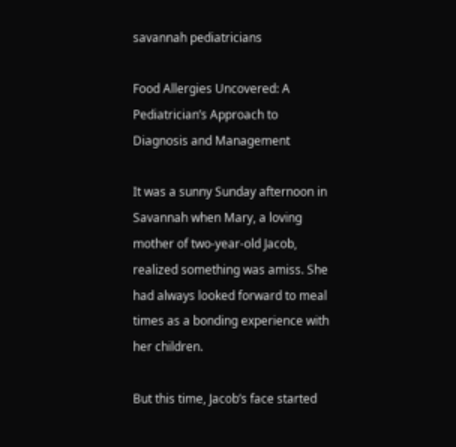savannah pediatricians

Food Allergies Uncovered: A Pediatrician’s Approach to Diagnosis and Management

It was a sunny Sunday afternoon in Savannah when Mary, a loving mother of two-year-old Jacob, realized something was amiss. She had always looked forward to meal times as a bonding experience with her children.

But this time, Jacob’s face started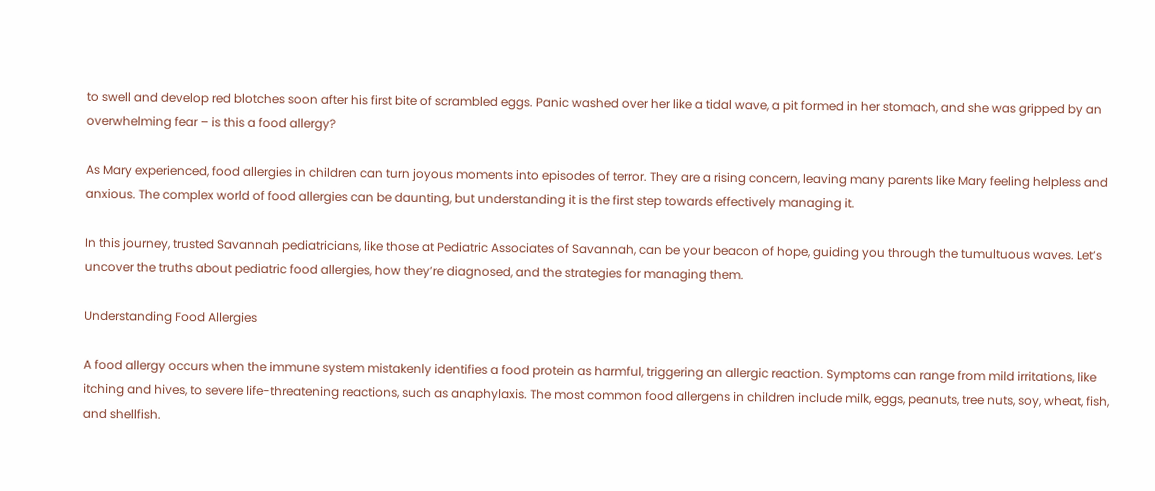to swell and develop red blotches soon after his first bite of scrambled eggs. Panic washed over her like a tidal wave, a pit formed in her stomach, and she was gripped by an overwhelming fear – is this a food allergy?

As Mary experienced, food allergies in children can turn joyous moments into episodes of terror. They are a rising concern, leaving many parents like Mary feeling helpless and anxious. The complex world of food allergies can be daunting, but understanding it is the first step towards effectively managing it.

In this journey, trusted Savannah pediatricians, like those at Pediatric Associates of Savannah, can be your beacon of hope, guiding you through the tumultuous waves. Let’s uncover the truths about pediatric food allergies, how they’re diagnosed, and the strategies for managing them.

Understanding Food Allergies

A food allergy occurs when the immune system mistakenly identifies a food protein as harmful, triggering an allergic reaction. Symptoms can range from mild irritations, like itching and hives, to severe life-threatening reactions, such as anaphylaxis. The most common food allergens in children include milk, eggs, peanuts, tree nuts, soy, wheat, fish, and shellfish.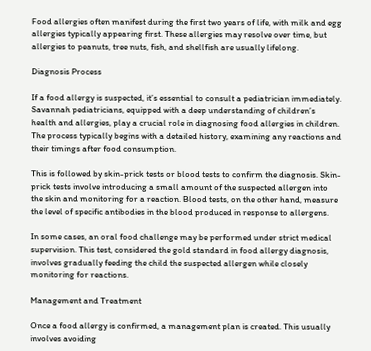Food allergies often manifest during the first two years of life, with milk and egg allergies typically appearing first. These allergies may resolve over time, but allergies to peanuts, tree nuts, fish, and shellfish are usually lifelong.

Diagnosis Process

If a food allergy is suspected, it’s essential to consult a pediatrician immediately. Savannah pediatricians, equipped with a deep understanding of children’s health and allergies, play a crucial role in diagnosing food allergies in children. The process typically begins with a detailed history, examining any reactions and their timings after food consumption.

This is followed by skin-prick tests or blood tests to confirm the diagnosis. Skin-prick tests involve introducing a small amount of the suspected allergen into the skin and monitoring for a reaction. Blood tests, on the other hand, measure the level of specific antibodies in the blood produced in response to allergens.

In some cases, an oral food challenge may be performed under strict medical supervision. This test, considered the gold standard in food allergy diagnosis, involves gradually feeding the child the suspected allergen while closely monitoring for reactions.

Management and Treatment

Once a food allergy is confirmed, a management plan is created. This usually involves avoiding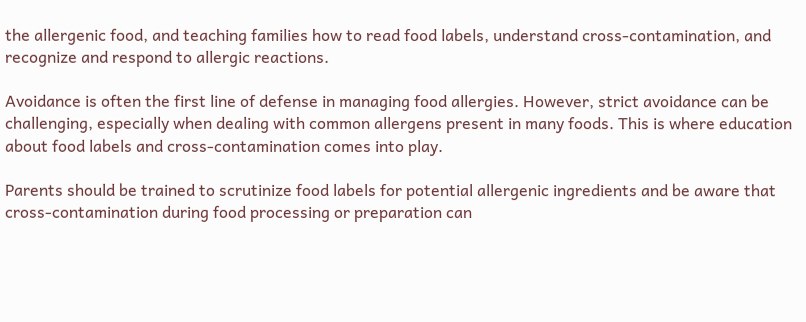the allergenic food, and teaching families how to read food labels, understand cross-contamination, and recognize and respond to allergic reactions.

Avoidance is often the first line of defense in managing food allergies. However, strict avoidance can be challenging, especially when dealing with common allergens present in many foods. This is where education about food labels and cross-contamination comes into play.

Parents should be trained to scrutinize food labels for potential allergenic ingredients and be aware that cross-contamination during food processing or preparation can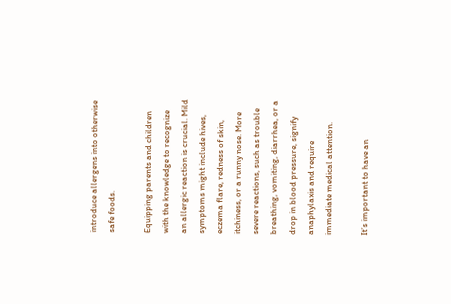introduce allergens into otherwise safe foods.

Equipping parents and children with the knowledge to recognize an allergic reaction is crucial. Mild symptoms might include hives, eczema flare, redness of skin, itchiness, or a runny nose. More severe reactions, such as trouble breathing, vomiting, diarrhea, or a drop in blood pressure, signify anaphylaxis and require immediate medical attention.

It’s important to have an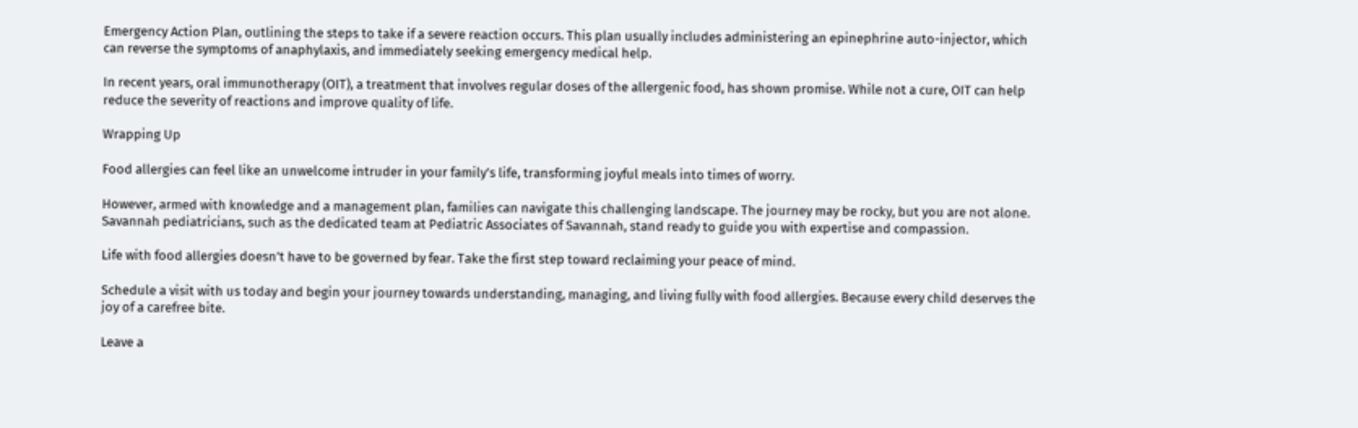Emergency Action Plan, outlining the steps to take if a severe reaction occurs. This plan usually includes administering an epinephrine auto-injector, which can reverse the symptoms of anaphylaxis, and immediately seeking emergency medical help.

In recent years, oral immunotherapy (OIT), a treatment that involves regular doses of the allergenic food, has shown promise. While not a cure, OIT can help reduce the severity of reactions and improve quality of life.

Wrapping Up

Food allergies can feel like an unwelcome intruder in your family’s life, transforming joyful meals into times of worry.

However, armed with knowledge and a management plan, families can navigate this challenging landscape. The journey may be rocky, but you are not alone. Savannah pediatricians, such as the dedicated team at Pediatric Associates of Savannah, stand ready to guide you with expertise and compassion.

Life with food allergies doesn’t have to be governed by fear. Take the first step toward reclaiming your peace of mind.

Schedule a visit with us today and begin your journey towards understanding, managing, and living fully with food allergies. Because every child deserves the joy of a carefree bite.

Leave a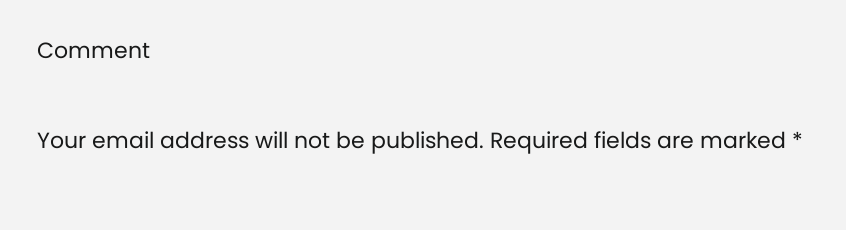Comment

Your email address will not be published. Required fields are marked *